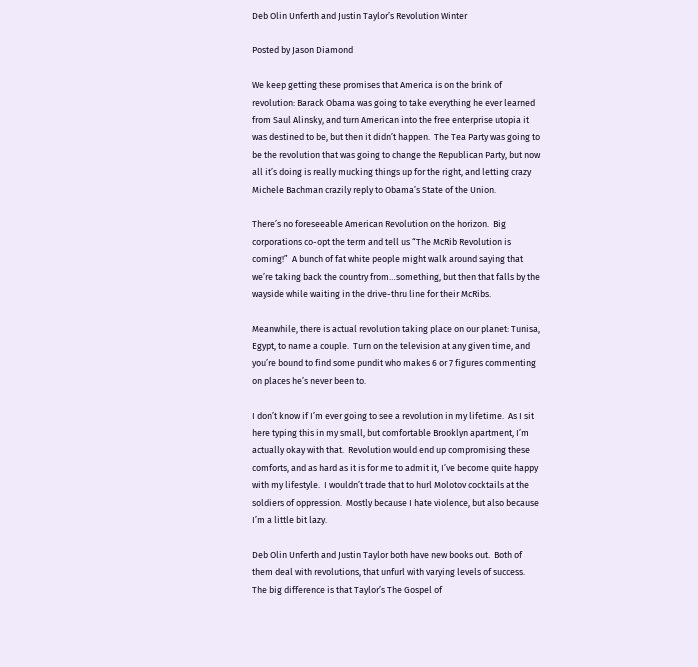Deb Olin Unferth and Justin Taylor’s Revolution Winter

Posted by Jason Diamond

We keep getting these promises that America is on the brink of revolution: Barack Obama was going to take everything he ever learned from Saul Alinsky, and turn American into the free enterprise utopia it was destined to be, but then it didn’t happen.  The Tea Party was going to be the revolution that was going to change the Republican Party, but now all it’s doing is really mucking things up for the right, and letting crazy Michele Bachman crazily reply to Obama’s State of the Union.

There’s no foreseeable American Revolution on the horizon.  Big corporations co-opt the term and tell us “The McRib Revolution is coming!”  A bunch of fat white people might walk around saying that we’re taking back the country from…something, but then that falls by the wayside while waiting in the drive-thru line for their McRibs.

Meanwhile, there is actual revolution taking place on our planet: Tunisa, Egypt, to name a couple.  Turn on the television at any given time, and you’re bound to find some pundit who makes 6 or 7 figures commenting on places he’s never been to.

I don’t know if I’m ever going to see a revolution in my lifetime.  As I sit here typing this in my small, but comfortable Brooklyn apartment, I’m actually okay with that.  Revolution would end up compromising these comforts, and as hard as it is for me to admit it, I’ve become quite happy with my lifestyle.  I wouldn’t trade that to hurl Molotov cocktails at the soldiers of oppression.  Mostly because I hate violence, but also because I’m a little bit lazy.

Deb Olin Unferth and Justin Taylor both have new books out.  Both of them deal with revolutions, that unfurl with varying levels of success.   The big difference is that Taylor’s The Gospel of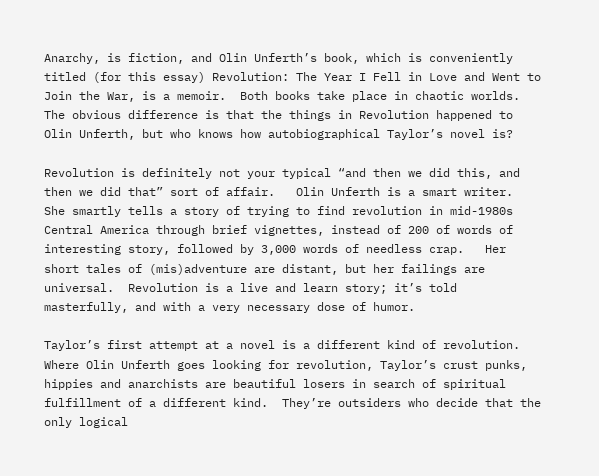Anarchy, is fiction, and Olin Unferth’s book, which is conveniently titled (for this essay) Revolution: The Year I Fell in Love and Went to Join the War, is a memoir.  Both books take place in chaotic worlds.  The obvious difference is that the things in Revolution happened to Olin Unferth, but who knows how autobiographical Taylor’s novel is?

Revolution is definitely not your typical “and then we did this, and then we did that” sort of affair.   Olin Unferth is a smart writer.  She smartly tells a story of trying to find revolution in mid-1980s Central America through brief vignettes, instead of 200 of words of interesting story, followed by 3,000 words of needless crap.   Her short tales of (mis)adventure are distant, but her failings are universal.  Revolution is a live and learn story; it’s told masterfully, and with a very necessary dose of humor.

Taylor’s first attempt at a novel is a different kind of revolution.  Where Olin Unferth goes looking for revolution, Taylor’s crust punks, hippies and anarchists are beautiful losers in search of spiritual fulfillment of a different kind.  They’re outsiders who decide that the only logical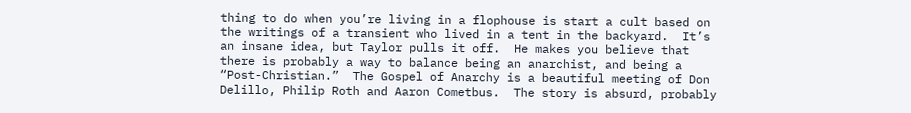thing to do when you’re living in a flophouse is start a cult based on the writings of a transient who lived in a tent in the backyard.  It’s an insane idea, but Taylor pulls it off.  He makes you believe that there is probably a way to balance being an anarchist, and being a “Post-Christian.”  The Gospel of Anarchy is a beautiful meeting of Don Delillo, Philip Roth and Aaron Cometbus.  The story is absurd, probably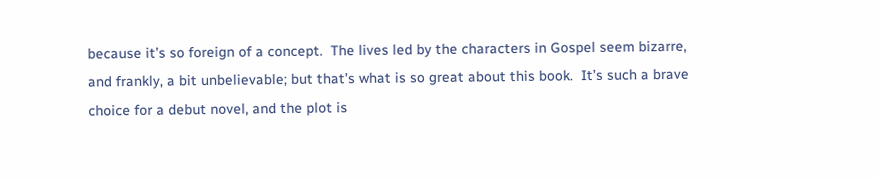because it’s so foreign of a concept.  The lives led by the characters in Gospel seem bizarre, and frankly, a bit unbelievable; but that’s what is so great about this book.  It’s such a brave choice for a debut novel, and the plot is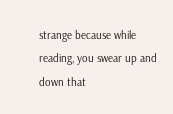strange because while reading, you swear up and down that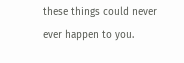these things could never ever happen to you.